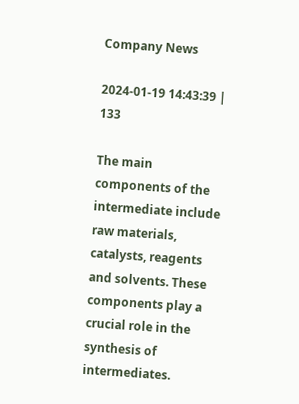Company News

2024-01-19 14:43:39 | 133

The main components of the intermediate include raw materials, catalysts, reagents and solvents. These components play a crucial role in the synthesis of intermediates.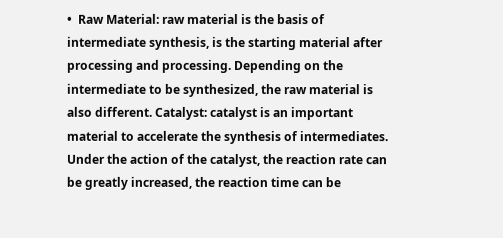•  Raw Material: raw material is the basis of intermediate synthesis, is the starting material after processing and processing. Depending on the intermediate to be synthesized, the raw material is also different. Catalyst: catalyst is an important material to accelerate the synthesis of intermediates. Under the action of the catalyst, the reaction rate can be greatly increased, the reaction time can be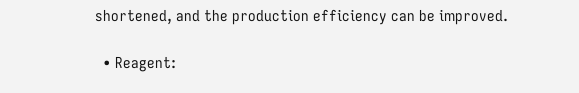shortened, and the production efficiency can be improved.

  • Reagent: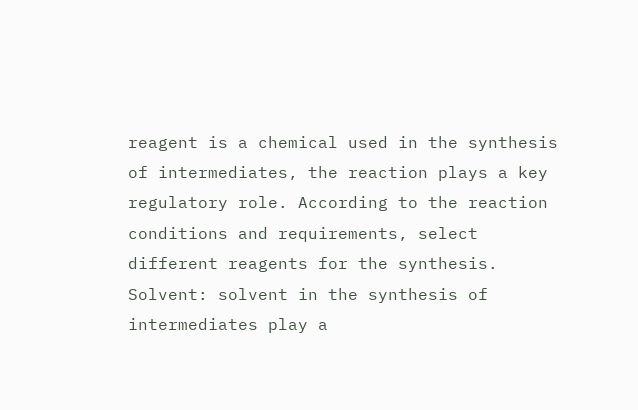reagent is a chemical used in the synthesis of intermediates, the reaction plays a key regulatory role. According to the reaction conditions and requirements, select different reagents for the synthesis. Solvent: solvent in the synthesis of intermediates play a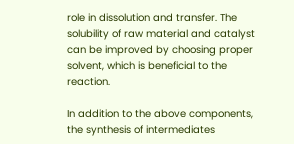role in dissolution and transfer. The solubility of raw material and catalyst can be improved by choosing proper solvent, which is beneficial to the reaction.

In addition to the above components, the synthesis of intermediates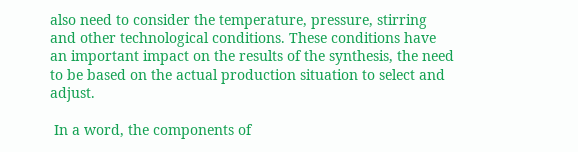also need to consider the temperature, pressure, stirring and other technological conditions. These conditions have an important impact on the results of the synthesis, the need to be based on the actual production situation to select and adjust.

 In a word, the components of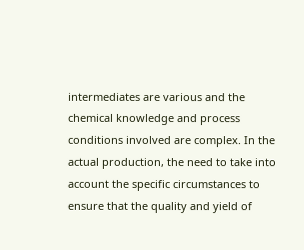intermediates are various and the chemical knowledge and process conditions involved are complex. In the actual production, the need to take into account the specific circumstances to ensure that the quality and yield of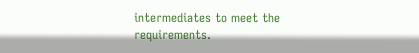intermediates to meet the requirements.